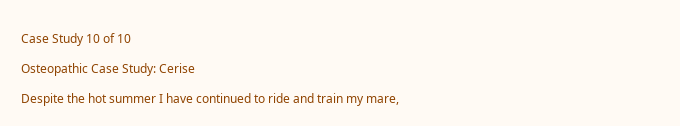Case Study 10 of 10

Osteopathic Case Study: Cerise

Despite the hot summer I have continued to ride and train my mare,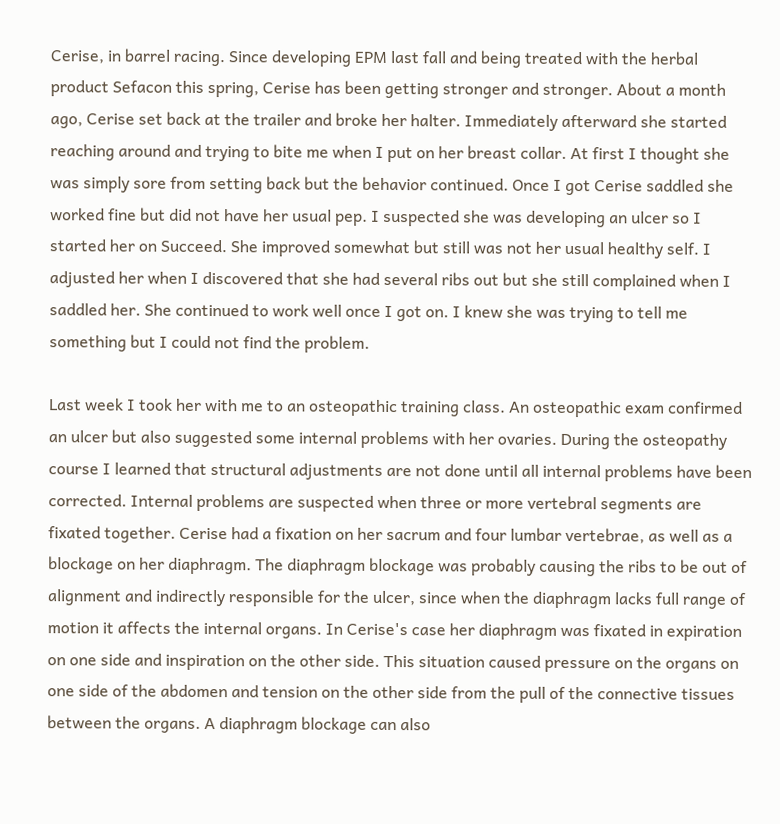Cerise, in barrel racing. Since developing EPM last fall and being treated with the herbal product Sefacon this spring, Cerise has been getting stronger and stronger. About a month ago, Cerise set back at the trailer and broke her halter. Immediately afterward she started reaching around and trying to bite me when I put on her breast collar. At first I thought she was simply sore from setting back but the behavior continued. Once I got Cerise saddled she worked fine but did not have her usual pep. I suspected she was developing an ulcer so I started her on Succeed. She improved somewhat but still was not her usual healthy self. I adjusted her when I discovered that she had several ribs out but she still complained when I saddled her. She continued to work well once I got on. I knew she was trying to tell me something but I could not find the problem.

Last week I took her with me to an osteopathic training class. An osteopathic exam confirmed an ulcer but also suggested some internal problems with her ovaries. During the osteopathy course I learned that structural adjustments are not done until all internal problems have been corrected. Internal problems are suspected when three or more vertebral segments are fixated together. Cerise had a fixation on her sacrum and four lumbar vertebrae, as well as a blockage on her diaphragm. The diaphragm blockage was probably causing the ribs to be out of alignment and indirectly responsible for the ulcer, since when the diaphragm lacks full range of motion it affects the internal organs. In Cerise's case her diaphragm was fixated in expiration on one side and inspiration on the other side. This situation caused pressure on the organs on one side of the abdomen and tension on the other side from the pull of the connective tissues between the organs. A diaphragm blockage can also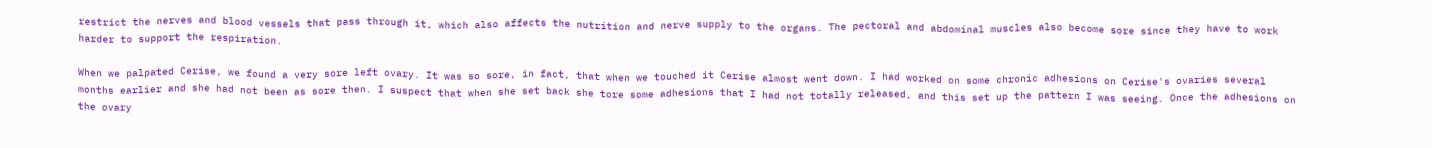restrict the nerves and blood vessels that pass through it, which also affects the nutrition and nerve supply to the organs. The pectoral and abdominal muscles also become sore since they have to work harder to support the respiration.

When we palpated Cerise, we found a very sore left ovary. It was so sore, in fact, that when we touched it Cerise almost went down. I had worked on some chronic adhesions on Cerise's ovaries several months earlier and she had not been as sore then. I suspect that when she set back she tore some adhesions that I had not totally released, and this set up the pattern I was seeing. Once the adhesions on the ovary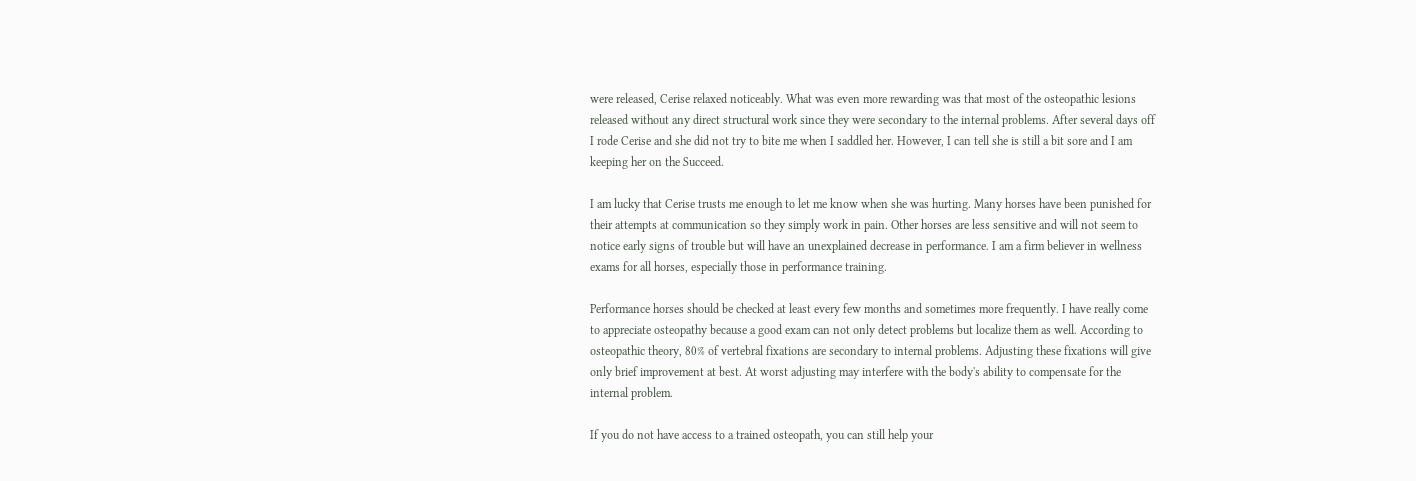were released, Cerise relaxed noticeably. What was even more rewarding was that most of the osteopathic lesions released without any direct structural work since they were secondary to the internal problems. After several days off I rode Cerise and she did not try to bite me when I saddled her. However, I can tell she is still a bit sore and I am keeping her on the Succeed.

I am lucky that Cerise trusts me enough to let me know when she was hurting. Many horses have been punished for their attempts at communication so they simply work in pain. Other horses are less sensitive and will not seem to notice early signs of trouble but will have an unexplained decrease in performance. I am a firm believer in wellness exams for all horses, especially those in performance training.

Performance horses should be checked at least every few months and sometimes more frequently. I have really come to appreciate osteopathy because a good exam can not only detect problems but localize them as well. According to osteopathic theory, 80% of vertebral fixations are secondary to internal problems. Adjusting these fixations will give only brief improvement at best. At worst adjusting may interfere with the body's ability to compensate for the internal problem.

If you do not have access to a trained osteopath, you can still help your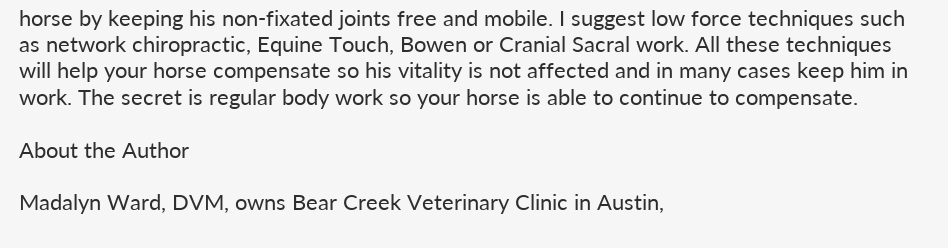horse by keeping his non-fixated joints free and mobile. I suggest low force techniques such as network chiropractic, Equine Touch, Bowen or Cranial Sacral work. All these techniques will help your horse compensate so his vitality is not affected and in many cases keep him in work. The secret is regular body work so your horse is able to continue to compensate.

About the Author

Madalyn Ward, DVM, owns Bear Creek Veterinary Clinic in Austin,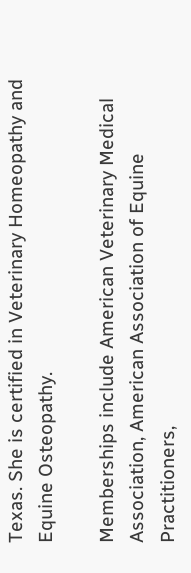Texas. She is certified in Veterinary Homeopathy and Equine Osteopathy.

Memberships include American Veterinary Medical Association, American Association of Equine Practitioners,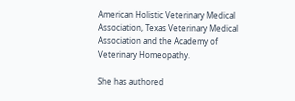American Holistic Veterinary Medical Association, Texas Veterinary Medical Association and the Academy of Veterinary Homeopathy.

She has authored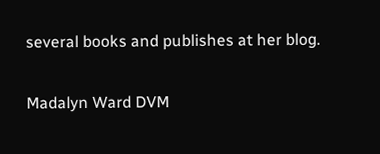several books and publishes at her blog.

Madalyn Ward DVM